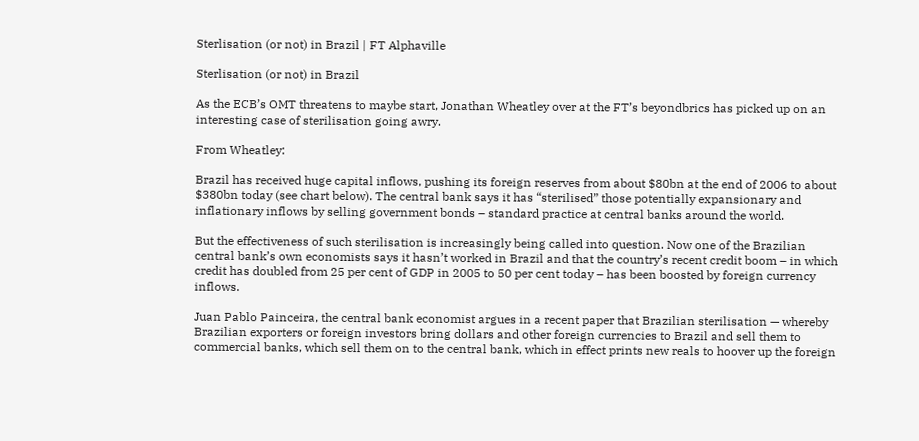Sterlisation (or not) in Brazil | FT Alphaville

Sterlisation (or not) in Brazil

As the ECB’s OMT threatens to maybe start, Jonathan Wheatley over at the FT’s beyondbrics has picked up on an interesting case of sterilisation going awry.

From Wheatley:

Brazil has received huge capital inflows, pushing its foreign reserves from about $80bn at the end of 2006 to about $380bn today (see chart below). The central bank says it has “sterilised” those potentially expansionary and inflationary inflows by selling government bonds – standard practice at central banks around the world.

But the effectiveness of such sterilisation is increasingly being called into question. Now one of the Brazilian central bank’s own economists says it hasn’t worked in Brazil and that the country’s recent credit boom – in which credit has doubled from 25 per cent of GDP in 2005 to 50 per cent today – has been boosted by foreign currency inflows.

Juan Pablo Painceira, the central bank economist argues in a recent paper that Brazilian sterilisation — whereby Brazilian exporters or foreign investors bring dollars and other foreign currencies to Brazil and sell them to commercial banks, which sell them on to the central bank, which in effect prints new reals to hoover up the foreign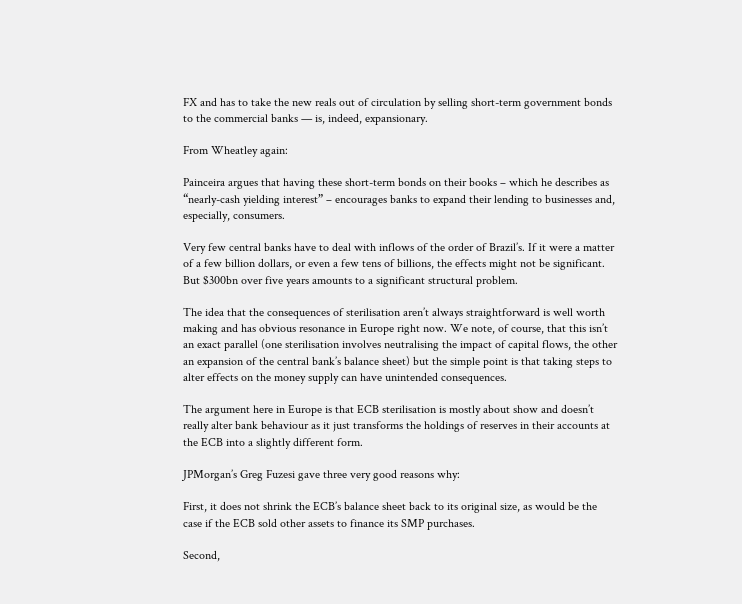FX and has to take the new reals out of circulation by selling short-term government bonds to the commercial banks — is, indeed, expansionary.

From Wheatley again:

Painceira argues that having these short-term bonds on their books – which he describes as “nearly-cash yielding interest” – encourages banks to expand their lending to businesses and, especially, consumers.

Very few central banks have to deal with inflows of the order of Brazil’s. If it were a matter of a few billion dollars, or even a few tens of billions, the effects might not be significant. But $300bn over five years amounts to a significant structural problem.

The idea that the consequences of sterilisation aren’t always straightforward is well worth making and has obvious resonance in Europe right now. We note, of course, that this isn’t an exact parallel (one sterilisation involves neutralising the impact of capital flows, the other an expansion of the central bank’s balance sheet) but the simple point is that taking steps to alter effects on the money supply can have unintended consequences.

The argument here in Europe is that ECB sterilisation is mostly about show and doesn’t really alter bank behaviour as it just transforms the holdings of reserves in their accounts at the ECB into a slightly different form.

JPMorgan’s Greg Fuzesi gave three very good reasons why:

First, it does not shrink the ECB’s balance sheet back to its original size, as would be the case if the ECB sold other assets to finance its SMP purchases.

Second,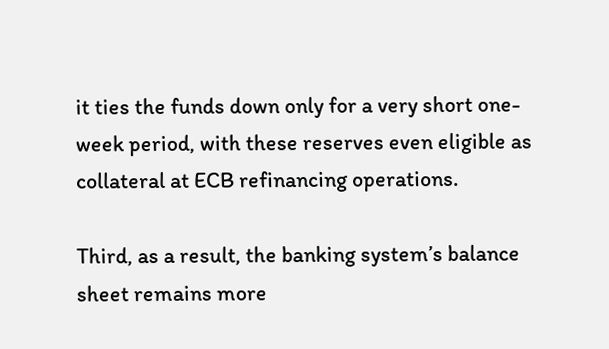it ties the funds down only for a very short one-week period, with these reserves even eligible as collateral at ECB refinancing operations.

Third, as a result, the banking system’s balance sheet remains more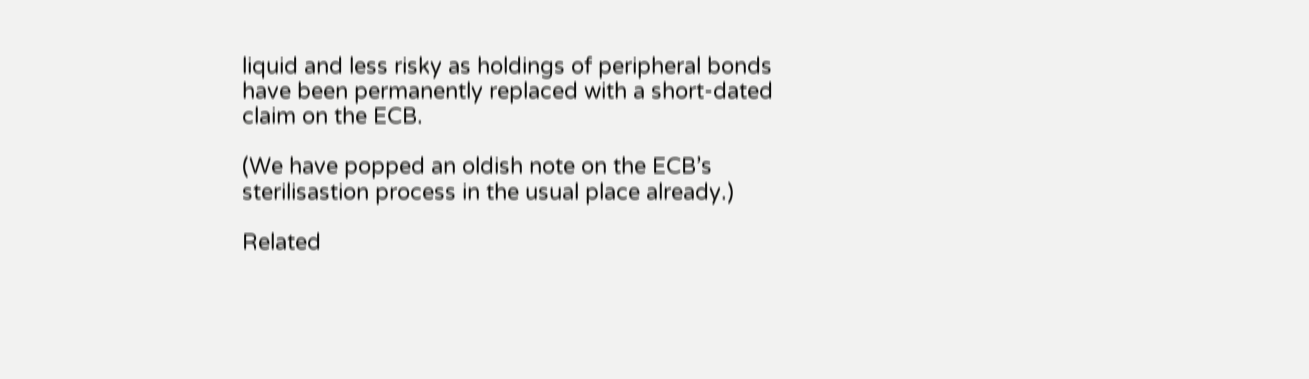liquid and less risky as holdings of peripheral bonds have been permanently replaced with a short-dated claim on the ECB.

(We have popped an oldish note on the ECB’s sterilisastion process in the usual place already.)

Related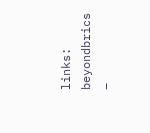links:
beyondbrics –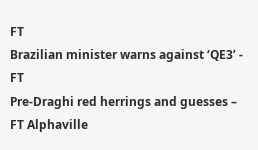FT
Brazilian minister warns against ‘QE3’ - FT
Pre-Draghi red herrings and guesses – FT Alphaville